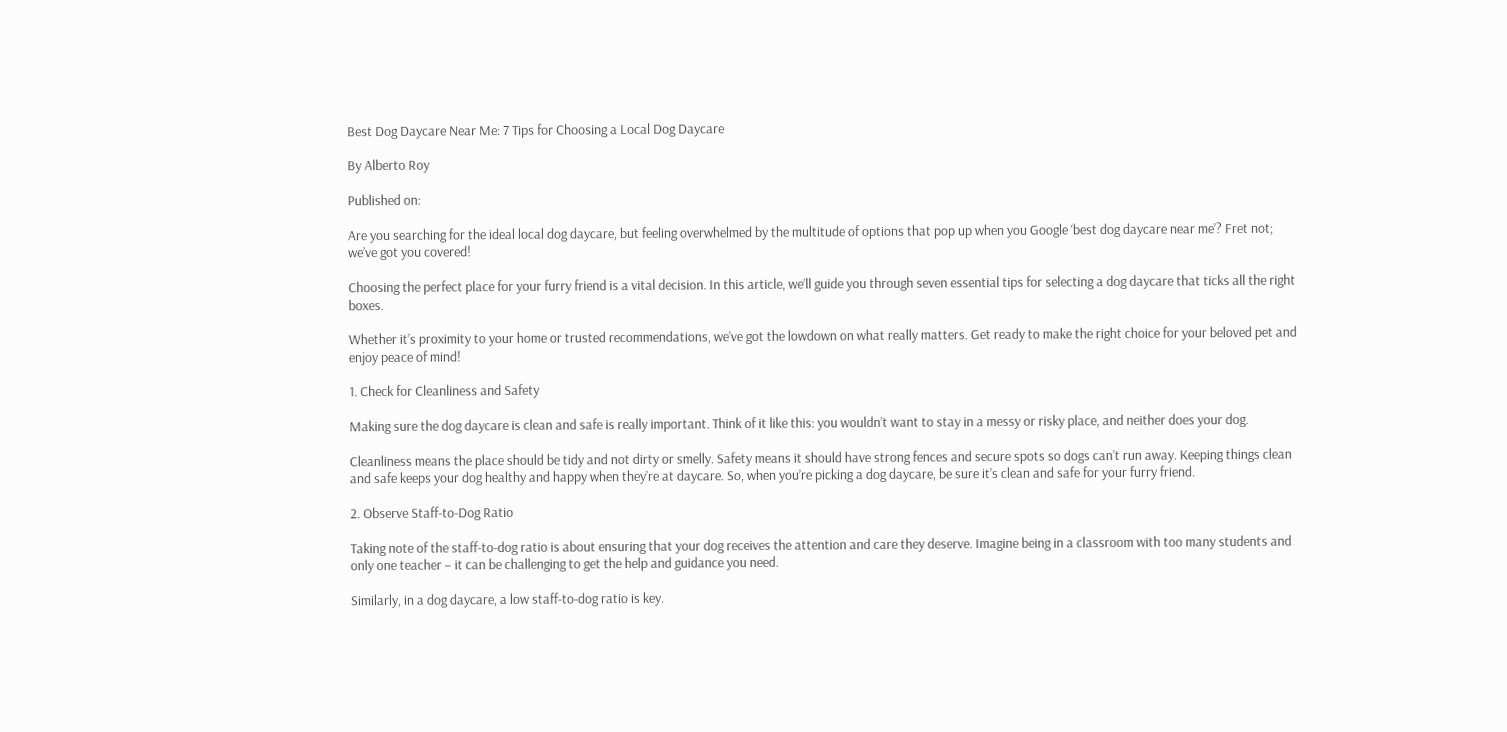Best Dog Daycare Near Me: 7 Tips for Choosing a Local Dog Daycare

By Alberto Roy

Published on:

Are you searching for the ideal local dog daycare, but feeling overwhelmed by the multitude of options that pop up when you Google ‘best dog daycare near me’? Fret not; we’ve got you covered!

Choosing the perfect place for your furry friend is a vital decision. In this article, we’ll guide you through seven essential tips for selecting a dog daycare that ticks all the right boxes.

Whether it’s proximity to your home or trusted recommendations, we’ve got the lowdown on what really matters. Get ready to make the right choice for your beloved pet and enjoy peace of mind!

1. Check for Cleanliness and Safety

Making sure the dog daycare is clean and safe is really important. Think of it like this: you wouldn’t want to stay in a messy or risky place, and neither does your dog.

Cleanliness means the place should be tidy and not dirty or smelly. Safety means it should have strong fences and secure spots so dogs can’t run away. Keeping things clean and safe keeps your dog healthy and happy when they’re at daycare. So, when you’re picking a dog daycare, be sure it’s clean and safe for your furry friend.

2. Observe Staff-to-Dog Ratio

Taking note of the staff-to-dog ratio is about ensuring that your dog receives the attention and care they deserve. Imagine being in a classroom with too many students and only one teacher – it can be challenging to get the help and guidance you need.

Similarly, in a dog daycare, a low staff-to-dog ratio is key.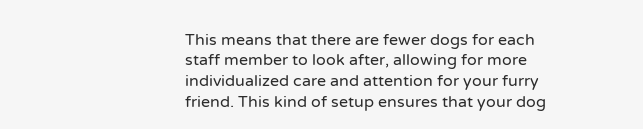This means that there are fewer dogs for each staff member to look after, allowing for more individualized care and attention for your furry friend. This kind of setup ensures that your dog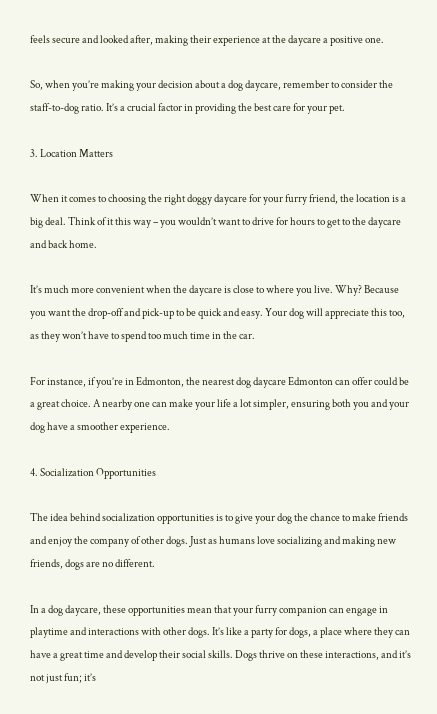feels secure and looked after, making their experience at the daycare a positive one.

So, when you’re making your decision about a dog daycare, remember to consider the staff-to-dog ratio. It’s a crucial factor in providing the best care for your pet.

3. Location Matters

When it comes to choosing the right doggy daycare for your furry friend, the location is a big deal. Think of it this way – you wouldn’t want to drive for hours to get to the daycare and back home.

It’s much more convenient when the daycare is close to where you live. Why? Because you want the drop-off and pick-up to be quick and easy. Your dog will appreciate this too, as they won’t have to spend too much time in the car.

For instance, if you’re in Edmonton, the nearest dog daycare Edmonton can offer could be a great choice. A nearby one can make your life a lot simpler, ensuring both you and your dog have a smoother experience.

4. Socialization Opportunities

The idea behind socialization opportunities is to give your dog the chance to make friends and enjoy the company of other dogs. Just as humans love socializing and making new friends, dogs are no different.

In a dog daycare, these opportunities mean that your furry companion can engage in playtime and interactions with other dogs. It’s like a party for dogs, a place where they can have a great time and develop their social skills. Dogs thrive on these interactions, and it’s not just fun; it’s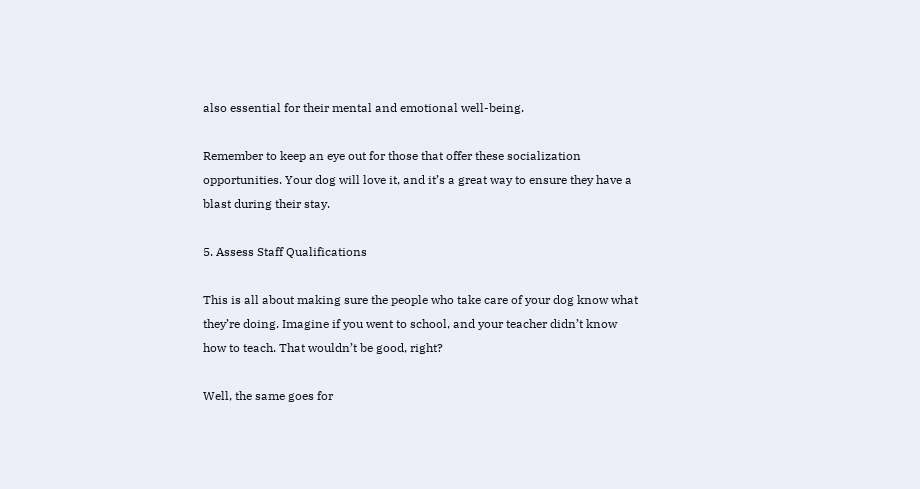also essential for their mental and emotional well-being.

Remember to keep an eye out for those that offer these socialization opportunities. Your dog will love it, and it’s a great way to ensure they have a blast during their stay.

5. Assess Staff Qualifications

This is all about making sure the people who take care of your dog know what they’re doing. Imagine if you went to school, and your teacher didn’t know how to teach. That wouldn’t be good, right?

Well, the same goes for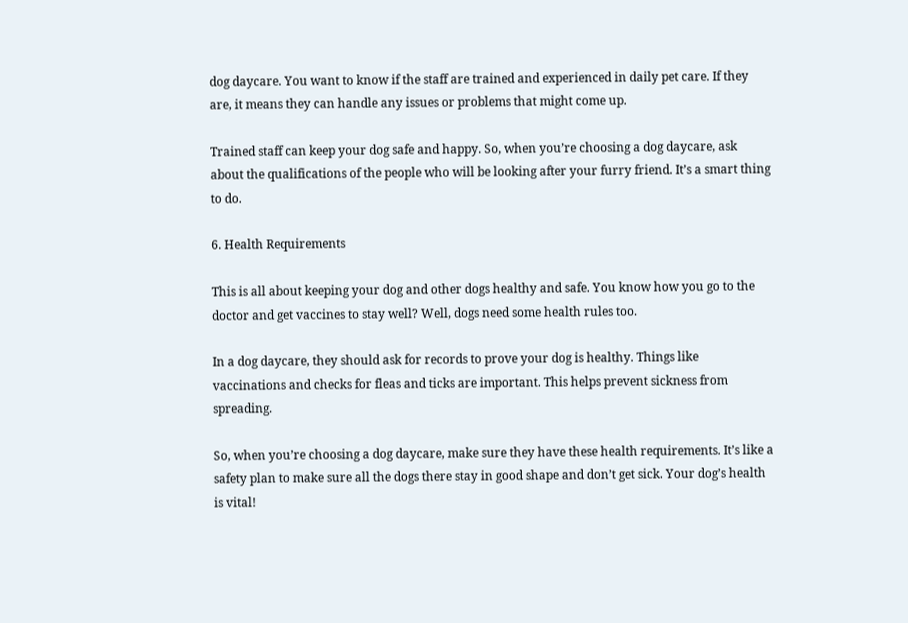dog daycare. You want to know if the staff are trained and experienced in daily pet care. If they are, it means they can handle any issues or problems that might come up.

Trained staff can keep your dog safe and happy. So, when you’re choosing a dog daycare, ask about the qualifications of the people who will be looking after your furry friend. It’s a smart thing to do.

6. Health Requirements

This is all about keeping your dog and other dogs healthy and safe. You know how you go to the doctor and get vaccines to stay well? Well, dogs need some health rules too.

In a dog daycare, they should ask for records to prove your dog is healthy. Things like vaccinations and checks for fleas and ticks are important. This helps prevent sickness from spreading.

So, when you’re choosing a dog daycare, make sure they have these health requirements. It’s like a safety plan to make sure all the dogs there stay in good shape and don’t get sick. Your dog’s health is vital!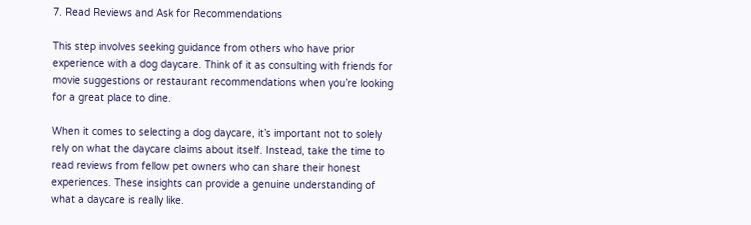7. Read Reviews and Ask for Recommendations

This step involves seeking guidance from others who have prior experience with a dog daycare. Think of it as consulting with friends for movie suggestions or restaurant recommendations when you’re looking for a great place to dine.

When it comes to selecting a dog daycare, it’s important not to solely rely on what the daycare claims about itself. Instead, take the time to read reviews from fellow pet owners who can share their honest experiences. These insights can provide a genuine understanding of what a daycare is really like.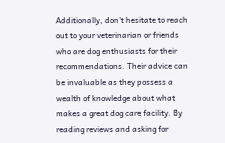Additionally, don’t hesitate to reach out to your veterinarian or friends who are dog enthusiasts for their recommendations. Their advice can be invaluable as they possess a wealth of knowledge about what makes a great dog care facility. By reading reviews and asking for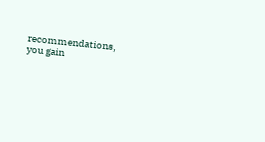recommendations, you gain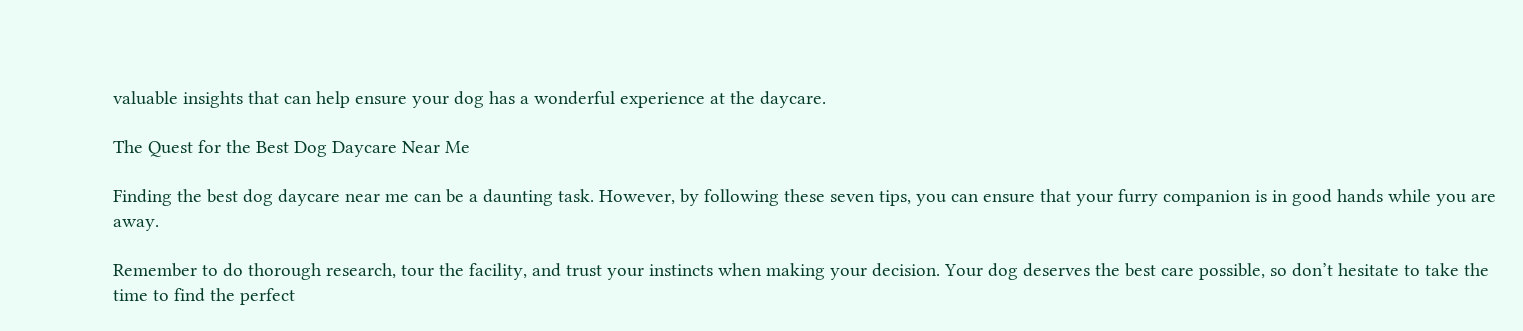valuable insights that can help ensure your dog has a wonderful experience at the daycare.

The Quest for the Best Dog Daycare Near Me

Finding the best dog daycare near me can be a daunting task. However, by following these seven tips, you can ensure that your furry companion is in good hands while you are away.

Remember to do thorough research, tour the facility, and trust your instincts when making your decision. Your dog deserves the best care possible, so don’t hesitate to take the time to find the perfect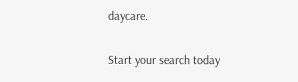daycare.

Start your search today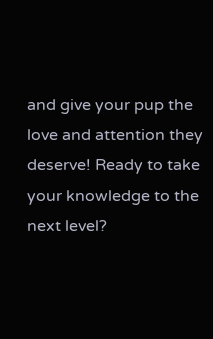and give your pup the love and attention they deserve! Ready to take your knowledge to the next level?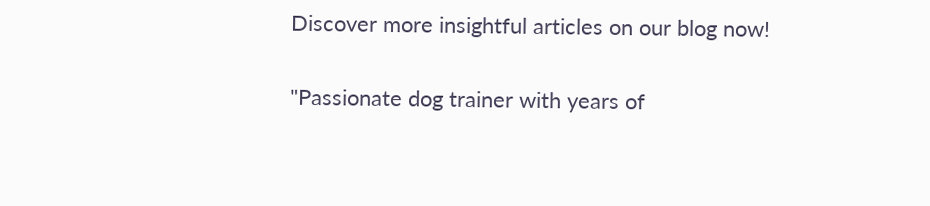Discover more insightful articles on our blog now!

"Passionate dog trainer with years of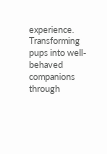experience. Transforming pups into well-behaved companions through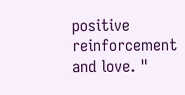positive reinforcement and love. "